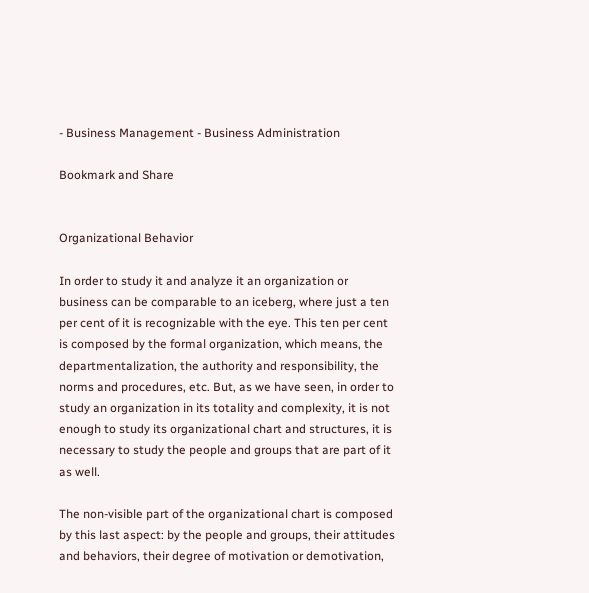- Business Management - Business Administration

Bookmark and Share


Organizational Behavior

In order to study it and analyze it an organization or business can be comparable to an iceberg, where just a ten per cent of it is recognizable with the eye. This ten per cent is composed by the formal organization, which means, the departmentalization, the authority and responsibility, the norms and procedures, etc. But, as we have seen, in order to study an organization in its totality and complexity, it is not enough to study its organizational chart and structures, it is necessary to study the people and groups that are part of it as well.

The non-visible part of the organizational chart is composed by this last aspect: by the people and groups, their attitudes and behaviors, their degree of motivation or demotivation,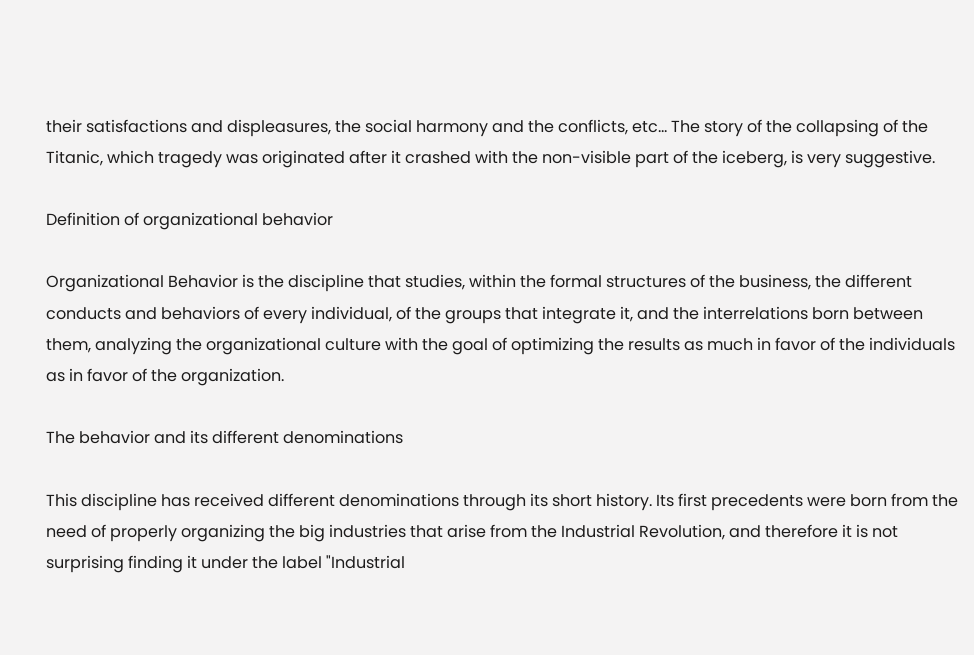their satisfactions and displeasures, the social harmony and the conflicts, etc... The story of the collapsing of the Titanic, which tragedy was originated after it crashed with the non-visible part of the iceberg, is very suggestive.

Definition of organizational behavior

Organizational Behavior is the discipline that studies, within the formal structures of the business, the different conducts and behaviors of every individual, of the groups that integrate it, and the interrelations born between them, analyzing the organizational culture with the goal of optimizing the results as much in favor of the individuals as in favor of the organization.

The behavior and its different denominations

This discipline has received different denominations through its short history. Its first precedents were born from the need of properly organizing the big industries that arise from the Industrial Revolution, and therefore it is not surprising finding it under the label "Industrial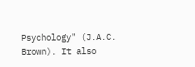Psychology" (J.A.C. Brown). It also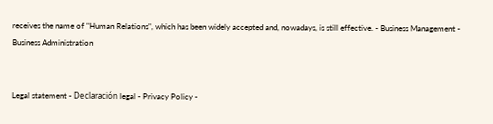receives the name of "Human Relations", which has been widely accepted and, nowadays, is still effective. - Business Management - Business Administration


Legal statement - Declaración legal - Privacy Policy -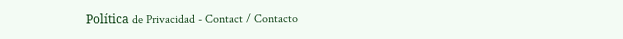Política de Privacidad - Contact / Contacto